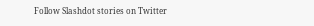Follow Slashdot stories on Twitter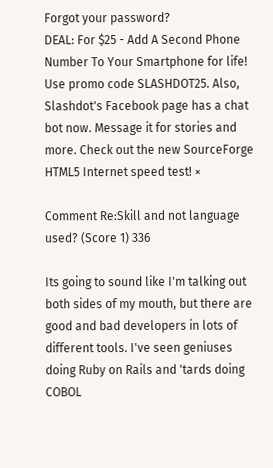Forgot your password?
DEAL: For $25 - Add A Second Phone Number To Your Smartphone for life! Use promo code SLASHDOT25. Also, Slashdot's Facebook page has a chat bot now. Message it for stories and more. Check out the new SourceForge HTML5 Internet speed test! ×

Comment Re:Skill and not language used? (Score 1) 336

Its going to sound like I'm talking out both sides of my mouth, but there are good and bad developers in lots of different tools. I've seen geniuses doing Ruby on Rails and 'tards doing COBOL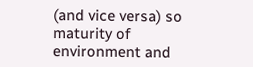(and vice versa) so maturity of environment and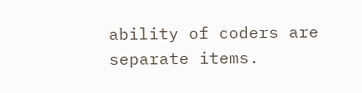ability of coders are separate items.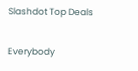Slashdot Top Deals

Everybody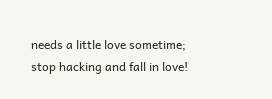needs a little love sometime; stop hacking and fall in love!